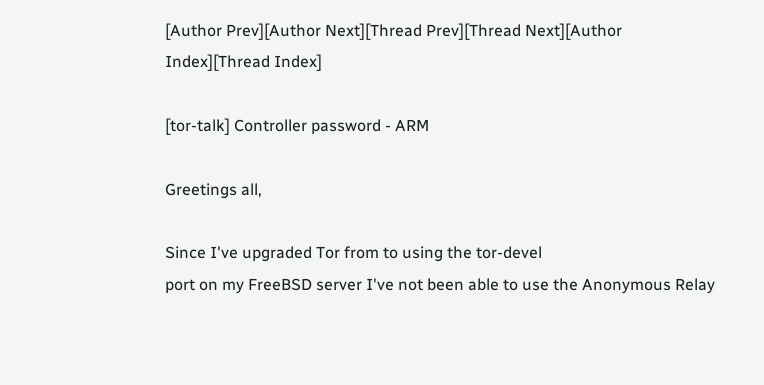[Author Prev][Author Next][Thread Prev][Thread Next][Author Index][Thread Index]

[tor-talk] Controller password - ARM

Greetings all,

Since I've upgraded Tor from to using the tor-devel
port on my FreeBSD server I've not been able to use the Anonymous Relay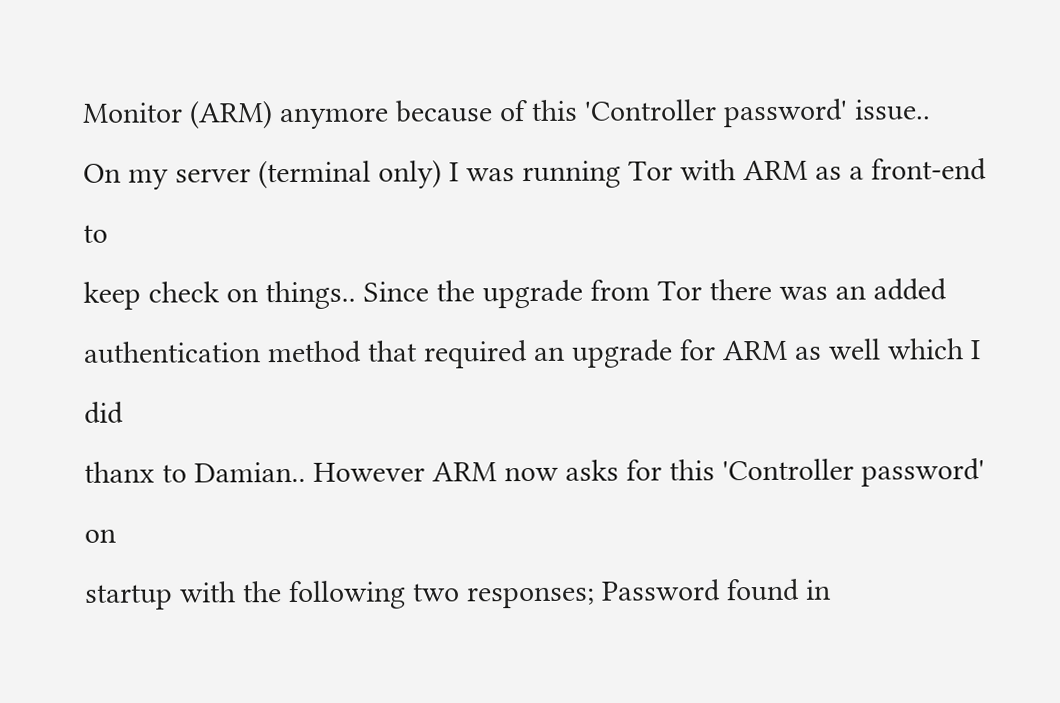Monitor (ARM) anymore because of this 'Controller password' issue..
On my server (terminal only) I was running Tor with ARM as a front-end to
keep check on things.. Since the upgrade from Tor there was an added
authentication method that required an upgrade for ARM as well which I did
thanx to Damian.. However ARM now asks for this 'Controller password' on
startup with the following two responses; Password found in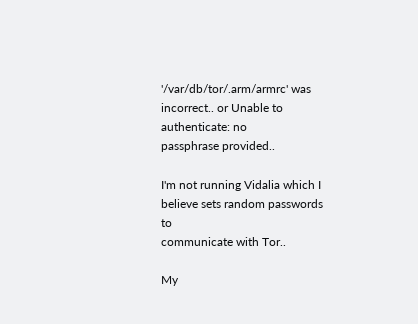'/var/db/tor/.arm/armrc' was incorrect.. or Unable to authenticate: no
passphrase provided..

I'm not running Vidalia which I believe sets random passwords to
communicate with Tor..

My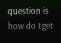question is how do I get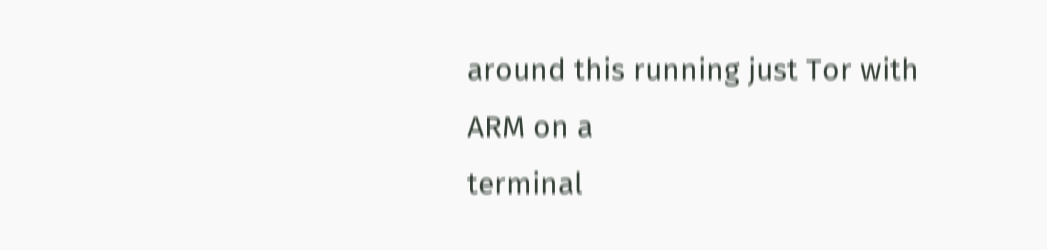around this running just Tor with ARM on a
terminal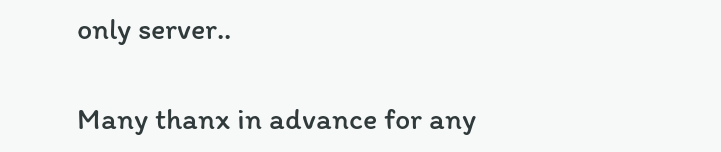only server..

Many thanx in advance for any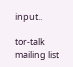input..

tor-talk mailing list